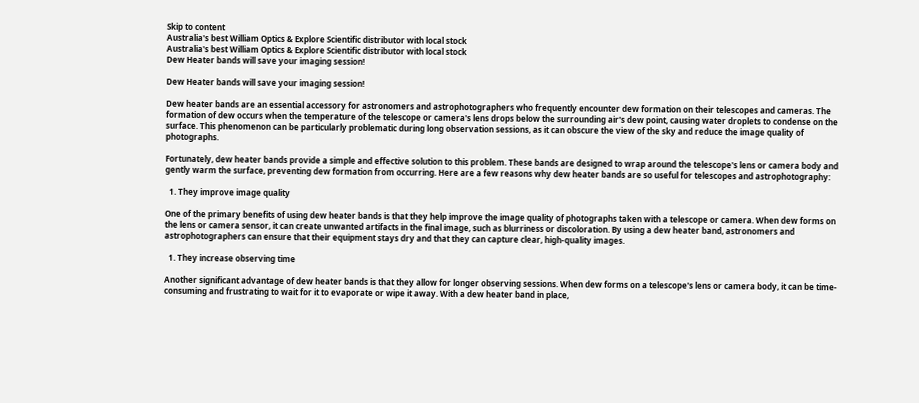Skip to content
Australia's best William Optics & Explore Scientific distributor with local stock
Australia's best William Optics & Explore Scientific distributor with local stock
Dew Heater bands will save your imaging session!

Dew Heater bands will save your imaging session!

Dew heater bands are an essential accessory for astronomers and astrophotographers who frequently encounter dew formation on their telescopes and cameras. The formation of dew occurs when the temperature of the telescope or camera's lens drops below the surrounding air's dew point, causing water droplets to condense on the surface. This phenomenon can be particularly problematic during long observation sessions, as it can obscure the view of the sky and reduce the image quality of photographs.

Fortunately, dew heater bands provide a simple and effective solution to this problem. These bands are designed to wrap around the telescope's lens or camera body and gently warm the surface, preventing dew formation from occurring. Here are a few reasons why dew heater bands are so useful for telescopes and astrophotography:

  1. They improve image quality

One of the primary benefits of using dew heater bands is that they help improve the image quality of photographs taken with a telescope or camera. When dew forms on the lens or camera sensor, it can create unwanted artifacts in the final image, such as blurriness or discoloration. By using a dew heater band, astronomers and astrophotographers can ensure that their equipment stays dry and that they can capture clear, high-quality images.

  1. They increase observing time

Another significant advantage of dew heater bands is that they allow for longer observing sessions. When dew forms on a telescope's lens or camera body, it can be time-consuming and frustrating to wait for it to evaporate or wipe it away. With a dew heater band in place,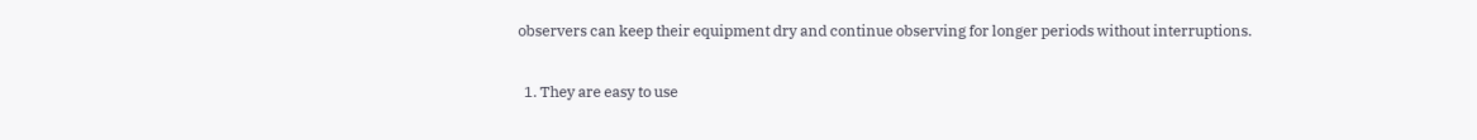observers can keep their equipment dry and continue observing for longer periods without interruptions.

  1. They are easy to use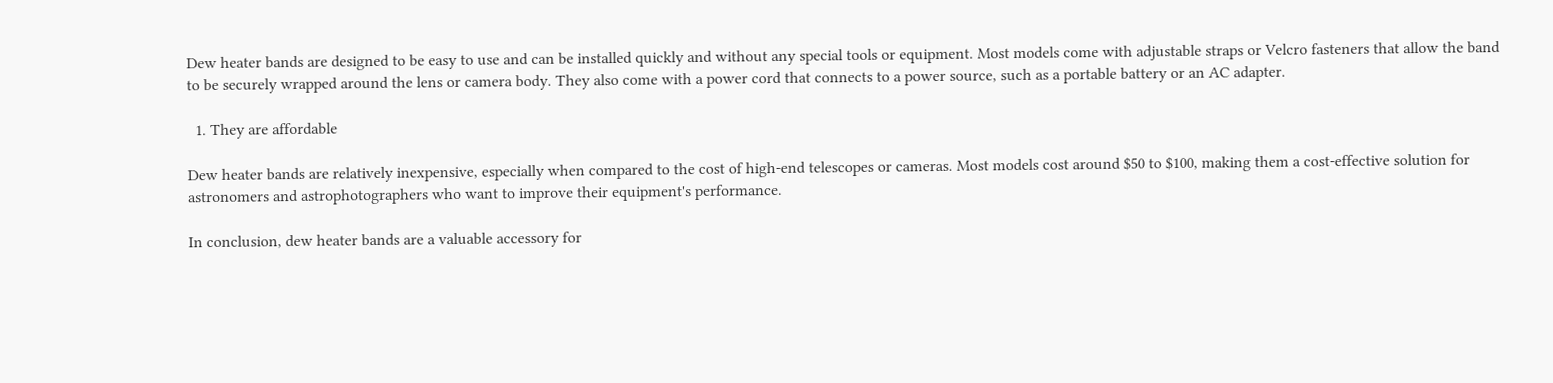Dew heater bands are designed to be easy to use and can be installed quickly and without any special tools or equipment. Most models come with adjustable straps or Velcro fasteners that allow the band to be securely wrapped around the lens or camera body. They also come with a power cord that connects to a power source, such as a portable battery or an AC adapter.

  1. They are affordable

Dew heater bands are relatively inexpensive, especially when compared to the cost of high-end telescopes or cameras. Most models cost around $50 to $100, making them a cost-effective solution for astronomers and astrophotographers who want to improve their equipment's performance.

In conclusion, dew heater bands are a valuable accessory for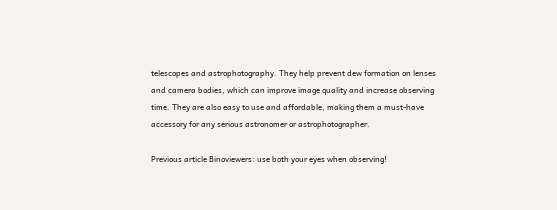telescopes and astrophotography. They help prevent dew formation on lenses and camera bodies, which can improve image quality and increase observing time. They are also easy to use and affordable, making them a must-have accessory for any serious astronomer or astrophotographer.

Previous article Binoviewers: use both your eyes when observing!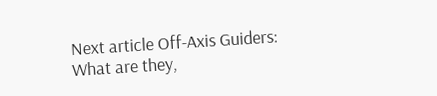Next article Off-Axis Guiders: What are they,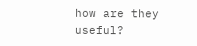how are they useful?